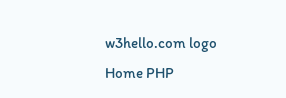w3hello.com logo
Home PHP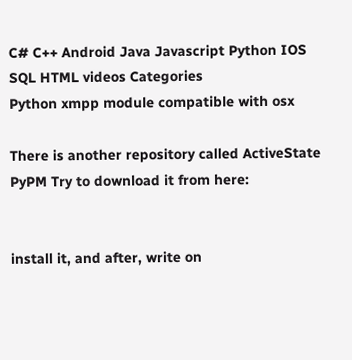C# C++ Android Java Javascript Python IOS SQL HTML videos Categories
Python xmpp module compatible with osx

There is another repository called ActiveState PyPM Try to download it from here:


install it, and after, write on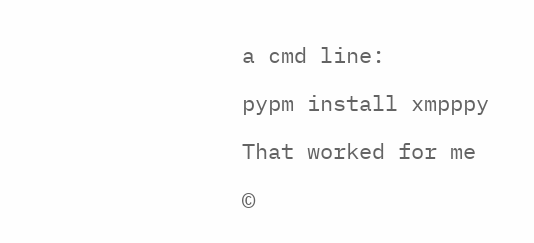a cmd line:

pypm install xmpppy

That worked for me

©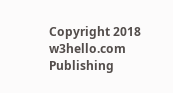Copyright 2018 w3hello.com Publishing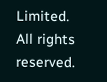Limited. All rights reserved.